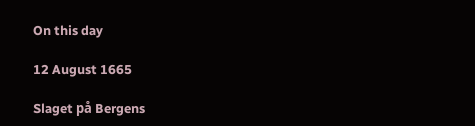On this day

12 August 1665

Slaget på Bergens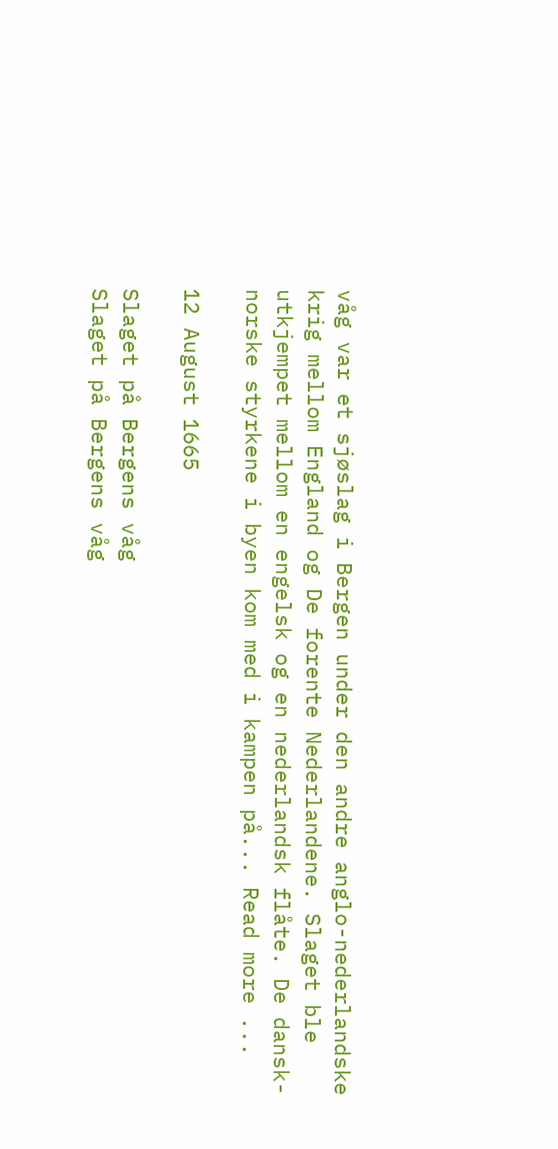våg var et sjøslag i Bergen under den andre anglo-nederlandske krig mellom England og De forente Nederlandene. Slaget ble utkjempet mellom en engelsk og en nederlandsk flåte. De dansk-norske styrkene i byen kom med i kampen på... Read more ...

12 August 1665

Slaget på Bergens våg
Slaget på Bergens våg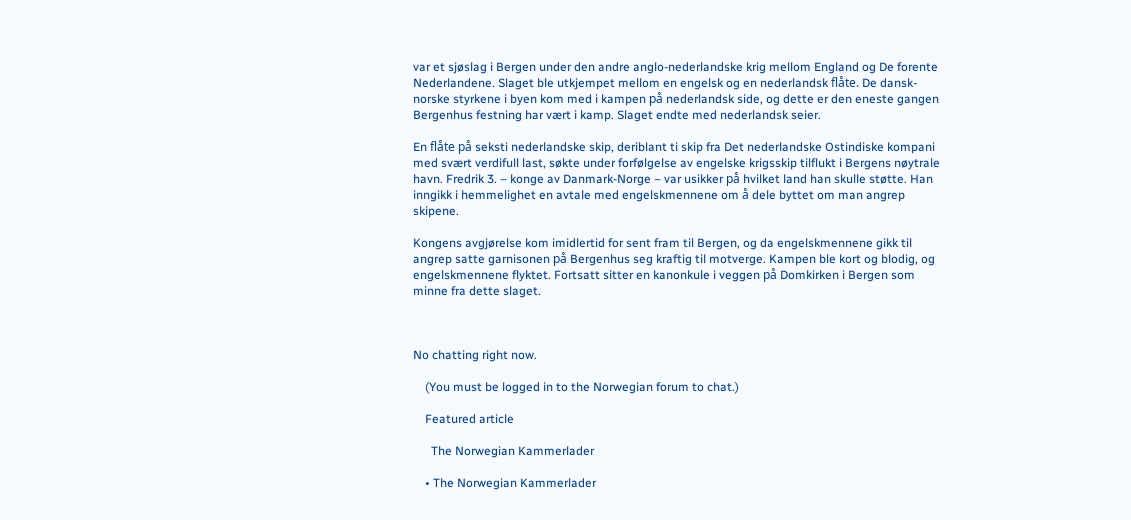var et sjøslag i Bergen under den andre anglo-nederlandske krig mellom England og De forente Nederlandene. Slaget ble utkjempet mellom en engelsk og en nederlandsk flåte. De dansk-norske styrkene i byen kom med i kampen på nederlandsk side, og dette er den eneste gangen Bergenhus festning har vært i kamp. Slaget endte med nederlandsk seier.

En flåte på seksti nederlandske skip, deriblant ti skip fra Det nederlandske Ostindiske kompani med svært verdifull last, søkte under forfølgelse av engelske krigsskip tilflukt i Bergens nøytrale havn. Fredrik 3. – konge av Danmark-Norge – var usikker på hvilket land han skulle støtte. Han inngikk i hemmelighet en avtale med engelskmennene om å dele byttet om man angrep skipene.

Kongens avgjørelse kom imidlertid for sent fram til Bergen, og da engelskmennene gikk til angrep satte garnisonen på Bergenhus seg kraftig til motverge. Kampen ble kort og blodig, og engelskmennene flyktet. Fortsatt sitter en kanonkule i veggen på Domkirken i Bergen som minne fra dette slaget.



No chatting right now.

    (You must be logged in to the Norwegian forum to chat.)

    Featured article

      The Norwegian Kammerlader

    • The Norwegian Kammerlader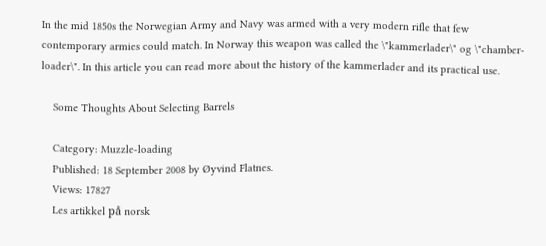In the mid 1850s the Norwegian Army and Navy was armed with a very modern rifle that few contemporary armies could match. In Norway this weapon was called the \"kammerlader\" og \"chamber-loader\". In this article you can read more about the history of the kammerlader and its practical use.

    Some Thoughts About Selecting Barrels

    Category: Muzzle-loading
    Published: 18 September 2008 by Øyvind Flatnes.
    Views: 17827
    Les artikkel på norsk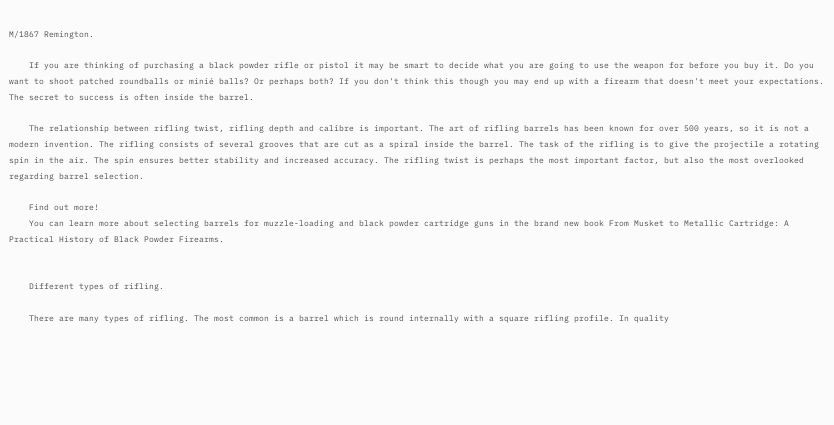M/1867 Remington.

    If you are thinking of purchasing a black powder rifle or pistol it may be smart to decide what you are going to use the weapon for before you buy it. Do you want to shoot patched roundballs or minié balls? Or perhaps both? If you don't think this though you may end up with a firearm that doesn't meet your expectations. The secret to success is often inside the barrel.

    The relationship between rifling twist, rifling depth and calibre is important. The art of rifling barrels has been known for over 500 years, so it is not a modern invention. The rifling consists of several grooves that are cut as a spiral inside the barrel. The task of the rifling is to give the projectile a rotating spin in the air. The spin ensures better stability and increased accuracy. The rifling twist is perhaps the most important factor, but also the most overlooked regarding barrel selection.

    Find out more!
    You can learn more about selecting barrels for muzzle-loading and black powder cartridge guns in the brand new book From Musket to Metallic Cartridge: A Practical History of Black Powder Firearms.


    Different types of rifling.

    There are many types of rifling. The most common is a barrel which is round internally with a square rifling profile. In quality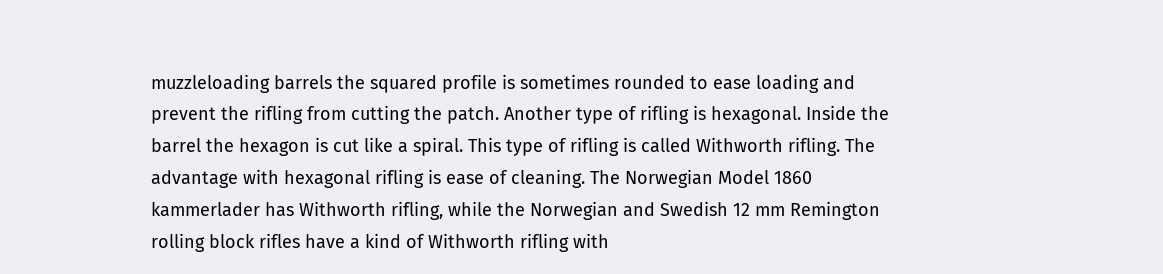muzzleloading barrels the squared profile is sometimes rounded to ease loading and prevent the rifling from cutting the patch. Another type of rifling is hexagonal. Inside the barrel the hexagon is cut like a spiral. This type of rifling is called Withworth rifling. The advantage with hexagonal rifling is ease of cleaning. The Norwegian Model 1860 kammerlader has Withworth rifling, while the Norwegian and Swedish 12 mm Remington rolling block rifles have a kind of Withworth rifling with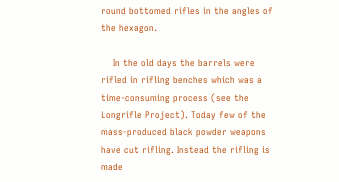round bottomed rifles in the angles of the hexagon.

    In the old days the barrels were rifled in rifling benches which was a time-consuming process (see the Longrifle Project). Today few of the mass-produced black powder weapons have cut rifling. Instead the rifling is made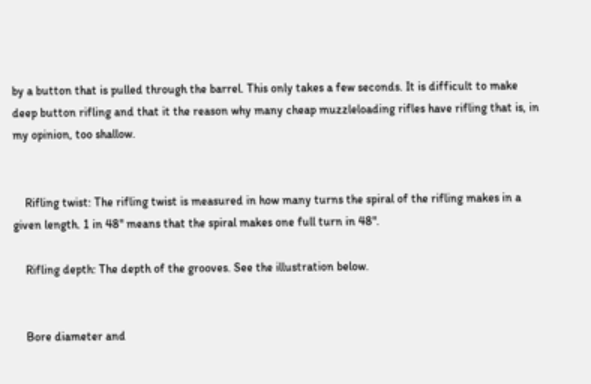by a button that is pulled through the barrel. This only takes a few seconds. It is difficult to make deep button rifling and that it the reason why many cheap muzzleloading rifles have rifling that is, in my opinion, too shallow.


    Rifling twist: The rifling twist is measured in how many turns the spiral of the rifling makes in a given length. 1 in 48" means that the spiral makes one full turn in 48".

    Rifling depth: The depth of the grooves. See the illustration below.


    Bore diameter and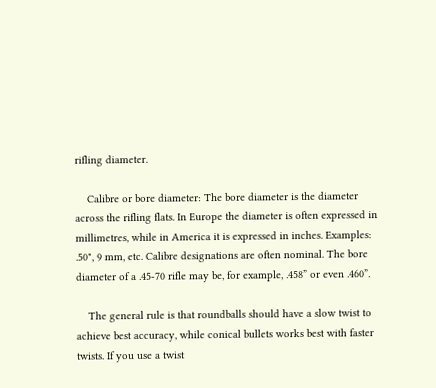rifling diameter.

    Calibre or bore diameter: The bore diameter is the diameter across the rifling flats. In Europe the diameter is often expressed in millimetres, while in America it is expressed in inches. Examples: .50", 9 mm, etc. Calibre designations are often nominal. The bore diameter of a .45-70 rifle may be, for example, .458” or even .460”.

    The general rule is that roundballs should have a slow twist to achieve best accuracy, while conical bullets works best with faster twists. If you use a twist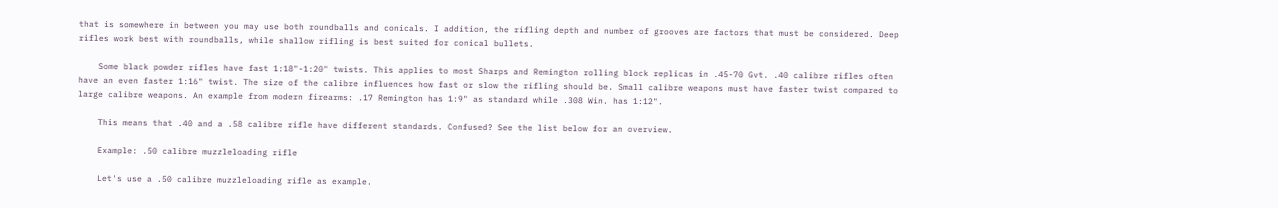that is somewhere in between you may use both roundballs and conicals. I addition, the rifling depth and number of grooves are factors that must be considered. Deep rifles work best with roundballs, while shallow rifling is best suited for conical bullets.

    Some black powder rifles have fast 1:18"-1:20" twists. This applies to most Sharps and Remington rolling block replicas in .45-70 Gvt. .40 calibre rifles often have an even faster 1:16" twist. The size of the calibre influences how fast or slow the rifling should be. Small calibre weapons must have faster twist compared to large calibre weapons. An example from modern firearms: .17 Remington has 1:9" as standard while .308 Win. has 1:12".

    This means that .40 and a .58 calibre rifle have different standards. Confused? See the list below for an overview.

    Example: .50 calibre muzzleloading rifle

    Let's use a .50 calibre muzzleloading rifle as example.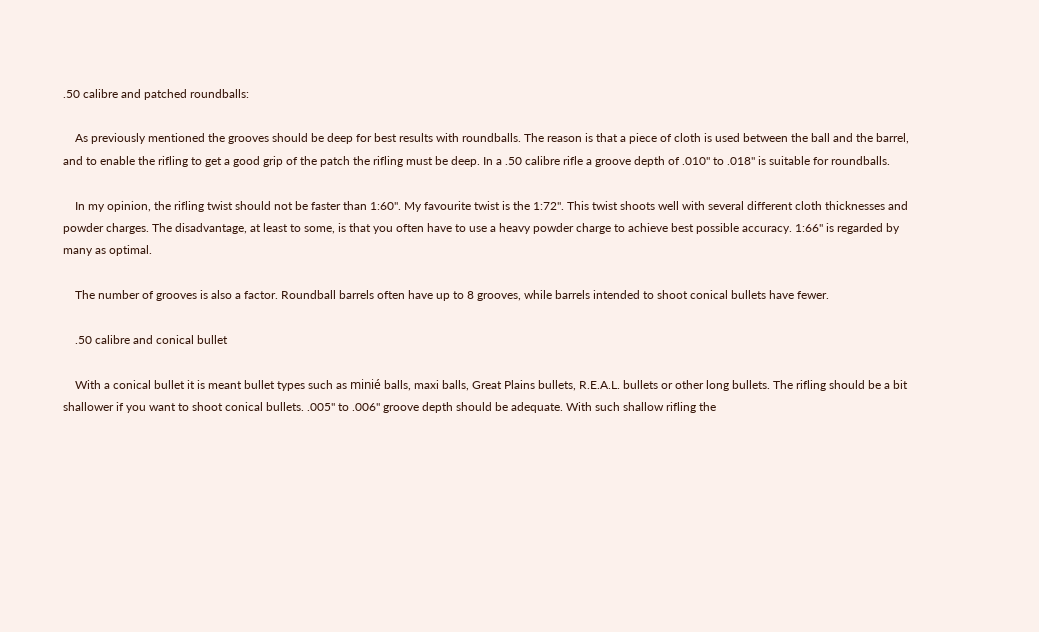.50 calibre and patched roundballs:

    As previously mentioned the grooves should be deep for best results with roundballs. The reason is that a piece of cloth is used between the ball and the barrel, and to enable the rifling to get a good grip of the patch the rifling must be deep. In a .50 calibre rifle a groove depth of .010" to .018" is suitable for roundballs.

    In my opinion, the rifling twist should not be faster than 1:60". My favourite twist is the 1:72". This twist shoots well with several different cloth thicknesses and powder charges. The disadvantage, at least to some, is that you often have to use a heavy powder charge to achieve best possible accuracy. 1:66" is regarded by many as optimal.

    The number of grooves is also a factor. Roundball barrels often have up to 8 grooves, while barrels intended to shoot conical bullets have fewer.

    .50 calibre and conical bullet

    With a conical bullet it is meant bullet types such as minié balls, maxi balls, Great Plains bullets, R.E.A.L. bullets or other long bullets. The rifling should be a bit shallower if you want to shoot conical bullets. .005" to .006" groove depth should be adequate. With such shallow rifling the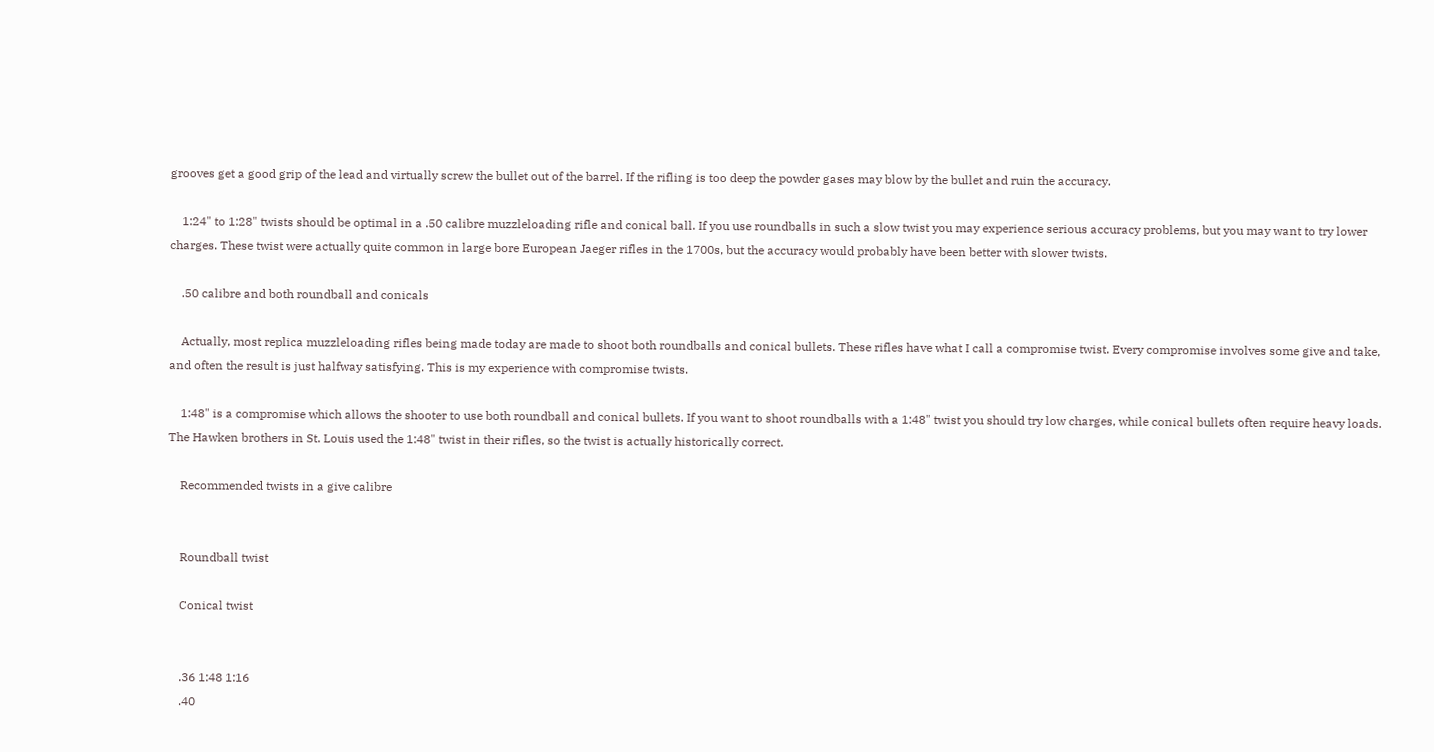grooves get a good grip of the lead and virtually screw the bullet out of the barrel. If the rifling is too deep the powder gases may blow by the bullet and ruin the accuracy.

    1:24" to 1:28" twists should be optimal in a .50 calibre muzzleloading rifle and conical ball. If you use roundballs in such a slow twist you may experience serious accuracy problems, but you may want to try lower charges. These twist were actually quite common in large bore European Jaeger rifles in the 1700s, but the accuracy would probably have been better with slower twists.

    .50 calibre and both roundball and conicals

    Actually, most replica muzzleloading rifles being made today are made to shoot both roundballs and conical bullets. These rifles have what I call a compromise twist. Every compromise involves some give and take, and often the result is just halfway satisfying. This is my experience with compromise twists.

    1:48" is a compromise which allows the shooter to use both roundball and conical bullets. If you want to shoot roundballs with a 1:48" twist you should try low charges, while conical bullets often require heavy loads. The Hawken brothers in St. Louis used the 1:48" twist in their rifles, so the twist is actually historically correct.

    Recommended twists in a give calibre


    Roundball twist

    Conical twist


    .36 1:48 1:16
    .40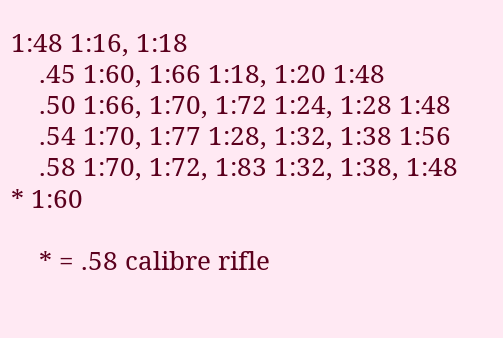1:48 1:16, 1:18
    .45 1:60, 1:66 1:18, 1:20 1:48
    .50 1:66, 1:70, 1:72 1:24, 1:28 1:48
    .54 1:70, 1:77 1:28, 1:32, 1:38 1:56
    .58 1:70, 1:72, 1:83 1:32, 1:38, 1:48 * 1:60

    * = .58 calibre rifle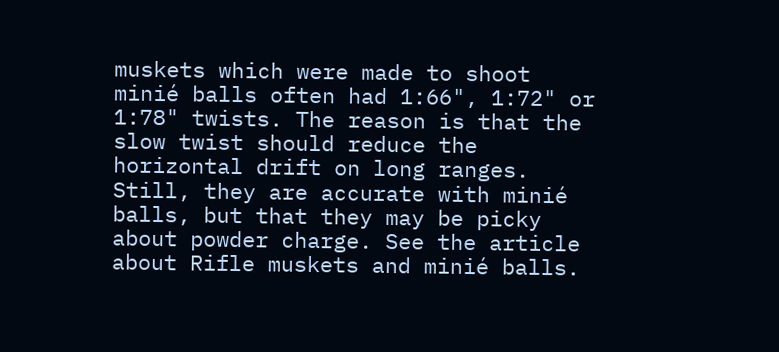muskets which were made to shoot minié balls often had 1:66", 1:72" or 1:78" twists. The reason is that the slow twist should reduce the horizontal drift on long ranges. Still, they are accurate with minié balls, but that they may be picky about powder charge. See the article about Rifle muskets and minié balls.